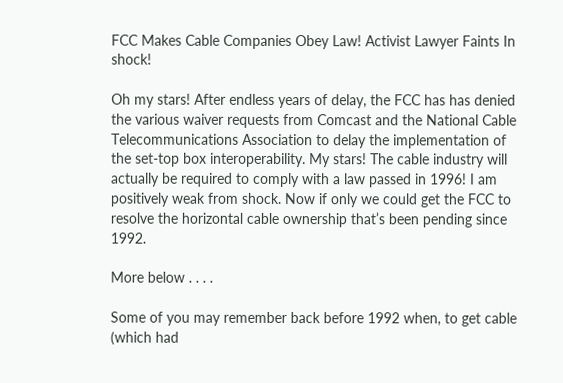FCC Makes Cable Companies Obey Law! Activist Lawyer Faints In shock!

Oh my stars! After endless years of delay, the FCC has has denied the various waiver requests from Comcast and the National Cable Telecommunications Association to delay the implementation of the set-top box interoperability. My stars! The cable industry will actually be required to comply with a law passed in 1996! I am positively weak from shock. Now if only we could get the FCC to resolve the horizontal cable ownership that’s been pending since 1992.

More below . . . .

Some of you may remember back before 1992 when, to get cable (which had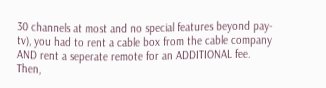30 channels at most and no special features beyond pay-tv), you had to rent a cable box from the cable company AND rent a seperate remote for an ADDITIONAL fee. Then,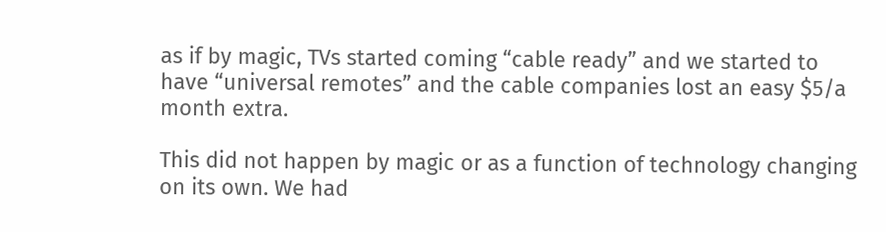as if by magic, TVs started coming “cable ready” and we started to have “universal remotes” and the cable companies lost an easy $5/a month extra.

This did not happen by magic or as a function of technology changing on its own. We had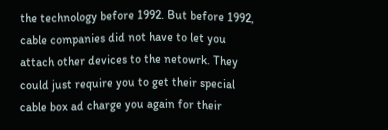the technology before 1992. But before 1992, cable companies did not have to let you attach other devices to the netowrk. They could just require you to get their special cable box ad charge you again for their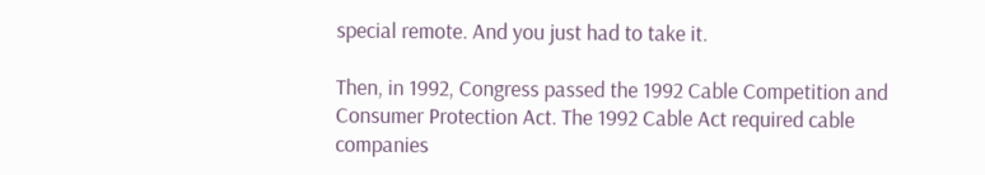special remote. And you just had to take it.

Then, in 1992, Congress passed the 1992 Cable Competition and Consumer Protection Act. The 1992 Cable Act required cable companies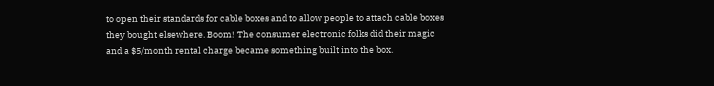to open their standards for cable boxes and to allow people to attach cable boxes they bought elsewhere. Boom! The consumer electronic folks did their magic and a $5/month rental charge became something built into the box.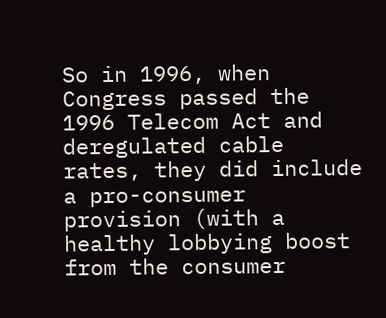So in 1996, when Congress passed the 1996 Telecom Act and deregulated cable rates, they did include a pro-consumer provision (with a healthy lobbying boost from the consumer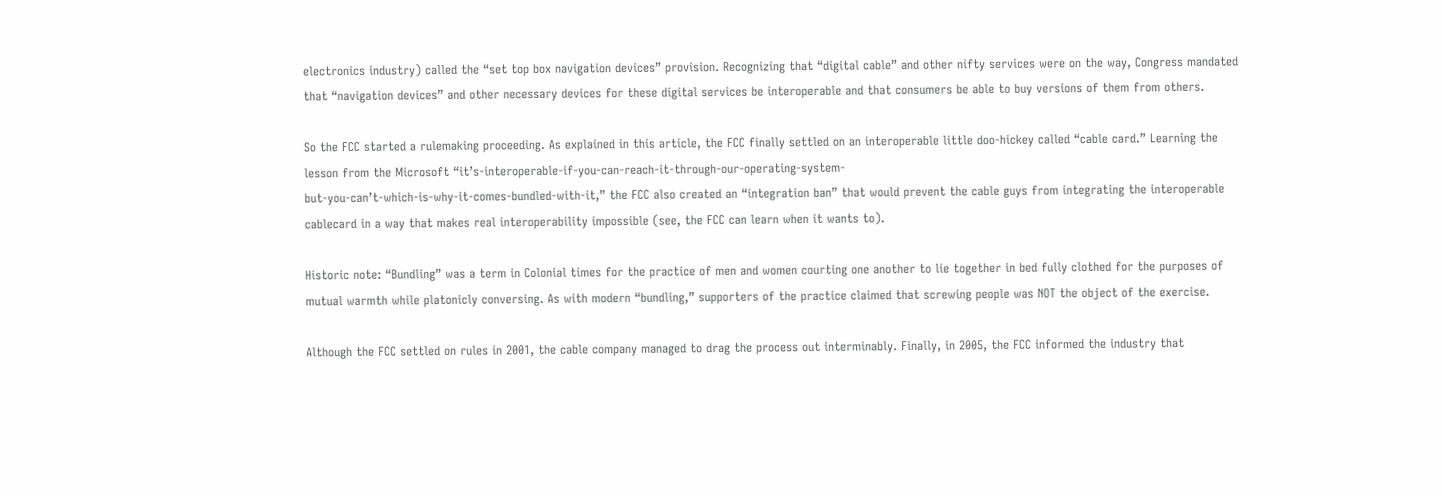electronics industry) called the “set top box navigation devices” provision. Recognizing that “digital cable” and other nifty services were on the way, Congress mandated that “navigation devices” and other necessary devices for these digital services be interoperable and that consumers be able to buy versions of them from others.

So the FCC started a rulemaking proceeding. As explained in this article, the FCC finally settled on an interoperable little doo-hickey called “cable card.” Learning the lesson from the Microsoft “it’s-interoperable-if-you-can-reach-it-through-our-operating-system-
but-you-can’t-which-is-why-it-comes-bundled-with-it,” the FCC also created an “integration ban” that would prevent the cable guys from integrating the interoperable cablecard in a way that makes real interoperability impossible (see, the FCC can learn when it wants to).

Historic note: “Bundling” was a term in Colonial times for the practice of men and women courting one another to lie together in bed fully clothed for the purposes of mutual warmth while platonicly conversing. As with modern “bundling,” supporters of the practice claimed that screwing people was NOT the object of the exercise.

Although the FCC settled on rules in 2001, the cable company managed to drag the process out interminably. Finally, in 2005, the FCC informed the industry that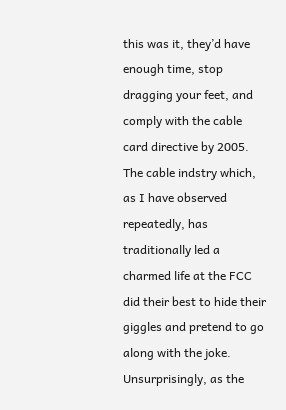this was it, they’d have enough time, stop dragging your feet, and comply with the cable card directive by 2005. The cable indstry which, as I have observed repeatedly, has traditionally led a charmed life at the FCC did their best to hide their giggles and pretend to go along with the joke. Unsurprisingly, as the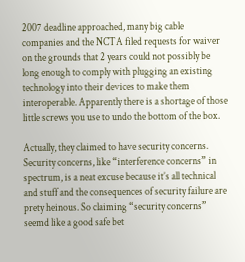2007 deadline approached, many big cable companies and the NCTA filed requests for waiver on the grounds that 2 years could not possibly be long enough to comply with plugging an existing technology into their devices to make them interoperable. Apparently there is a shortage of those little screws you use to undo the bottom of the box.

Actually, they claimed to have security concerns. Security concerns, like “interference concerns” in spectrum, is a neat excuse because it’s all technical and stuff and the consequences of security failure are prety heinous. So claiming “security concerns” seemd like a good safe bet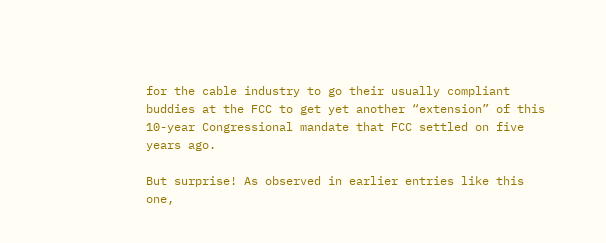for the cable industry to go their usually compliant buddies at the FCC to get yet another “extension” of this 10-year Congressional mandate that FCC settled on five years ago.

But surprise! As observed in earlier entries like this one,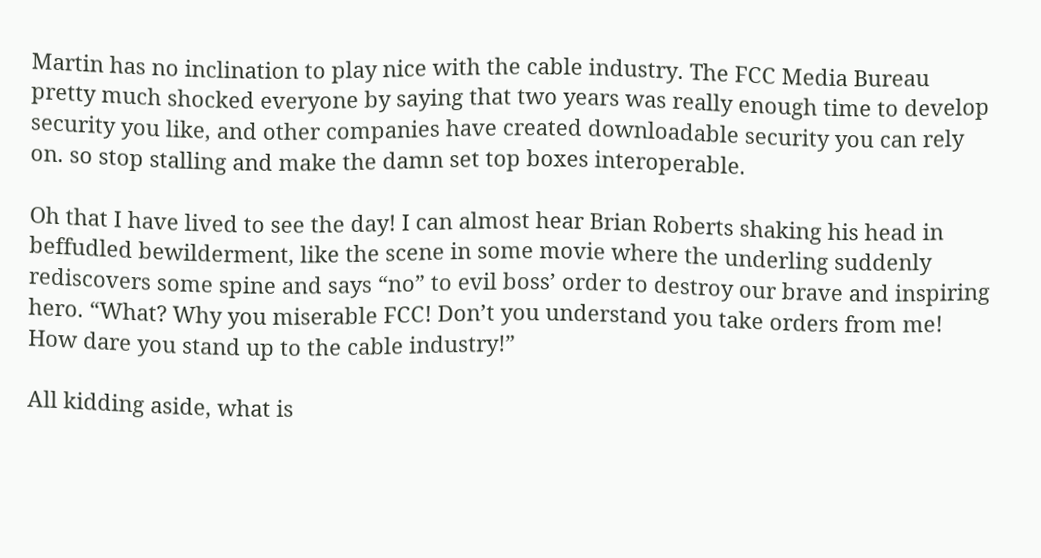Martin has no inclination to play nice with the cable industry. The FCC Media Bureau pretty much shocked everyone by saying that two years was really enough time to develop security you like, and other companies have created downloadable security you can rely on. so stop stalling and make the damn set top boxes interoperable.

Oh that I have lived to see the day! I can almost hear Brian Roberts shaking his head in beffudled bewilderment, like the scene in some movie where the underling suddenly rediscovers some spine and says “no” to evil boss’ order to destroy our brave and inspiring hero. “What? Why you miserable FCC! Don’t you understand you take orders from me! How dare you stand up to the cable industry!”

All kidding aside, what is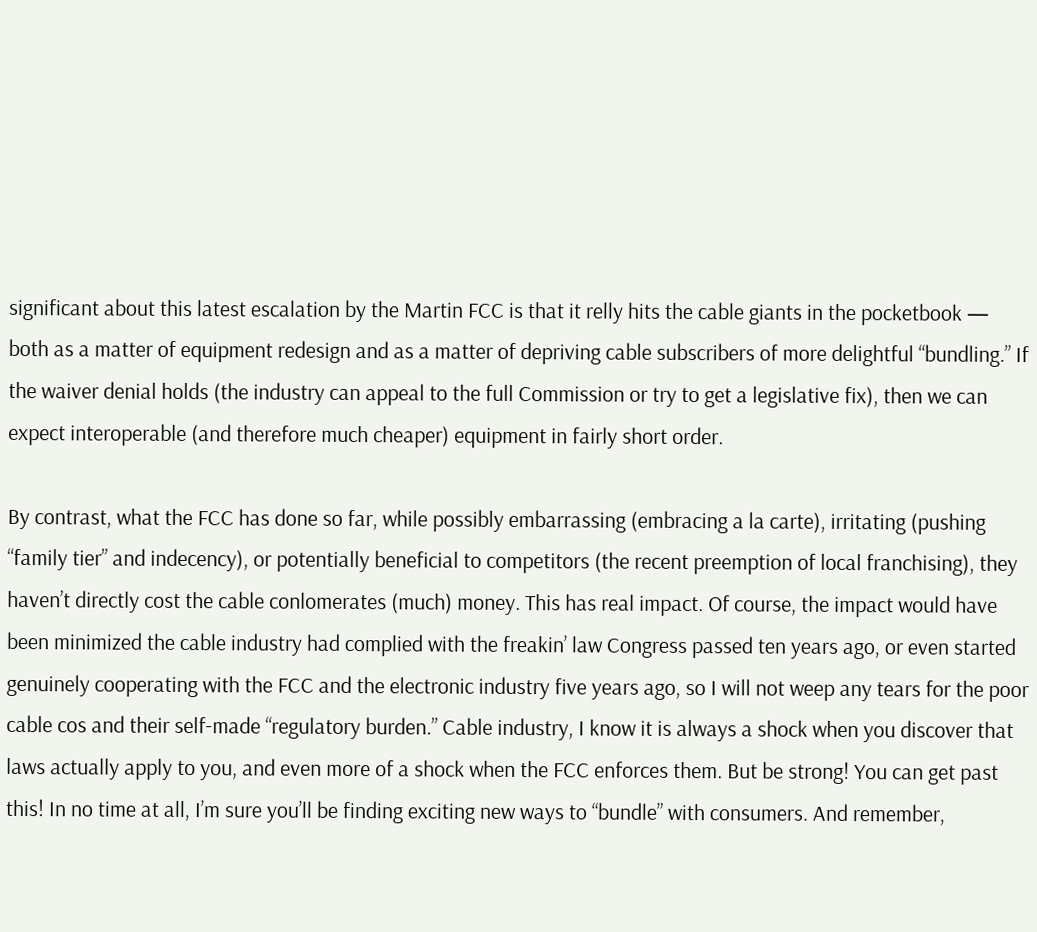significant about this latest escalation by the Martin FCC is that it relly hits the cable giants in the pocketbook — both as a matter of equipment redesign and as a matter of depriving cable subscribers of more delightful “bundling.” If the waiver denial holds (the industry can appeal to the full Commission or try to get a legislative fix), then we can expect interoperable (and therefore much cheaper) equipment in fairly short order.

By contrast, what the FCC has done so far, while possibly embarrassing (embracing a la carte), irritating (pushing “family tier” and indecency), or potentially beneficial to competitors (the recent preemption of local franchising), they haven’t directly cost the cable conlomerates (much) money. This has real impact. Of course, the impact would have been minimized the cable industry had complied with the freakin’ law Congress passed ten years ago, or even started genuinely cooperating with the FCC and the electronic industry five years ago, so I will not weep any tears for the poor cable cos and their self-made “regulatory burden.” Cable industry, I know it is always a shock when you discover that laws actually apply to you, and even more of a shock when the FCC enforces them. But be strong! You can get past this! In no time at all, I’m sure you’ll be finding exciting new ways to “bundle” with consumers. And remember,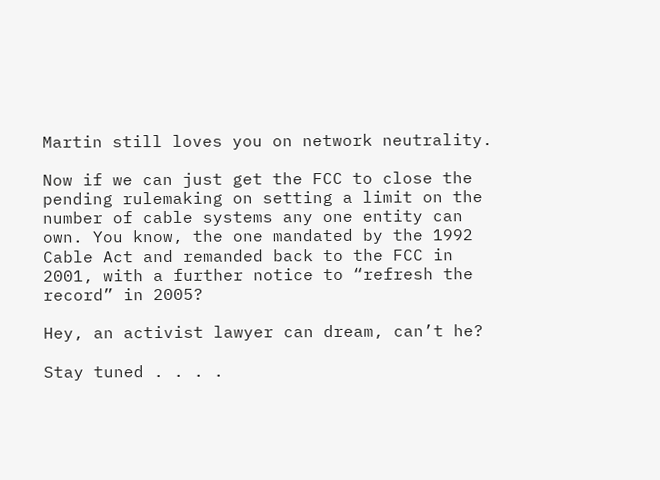Martin still loves you on network neutrality.

Now if we can just get the FCC to close the pending rulemaking on setting a limit on the number of cable systems any one entity can own. You know, the one mandated by the 1992 Cable Act and remanded back to the FCC in 2001, with a further notice to “refresh the record” in 2005?

Hey, an activist lawyer can dream, can’t he?

Stay tuned . . . .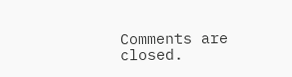Comments are closed.